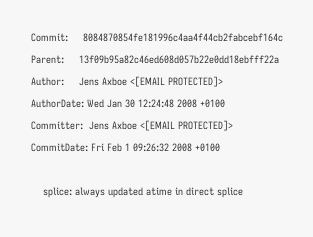Commit:     8084870854fe181996c4aa4f44cb2fabcebf164c
Parent:     13f09b95a82c46ed608d057b22e0dd18ebfff22a
Author:     Jens Axboe <[EMAIL PROTECTED]>
AuthorDate: Wed Jan 30 12:24:48 2008 +0100
Committer:  Jens Axboe <[EMAIL PROTECTED]>
CommitDate: Fri Feb 1 09:26:32 2008 +0100

    splice: always updated atime in direct splice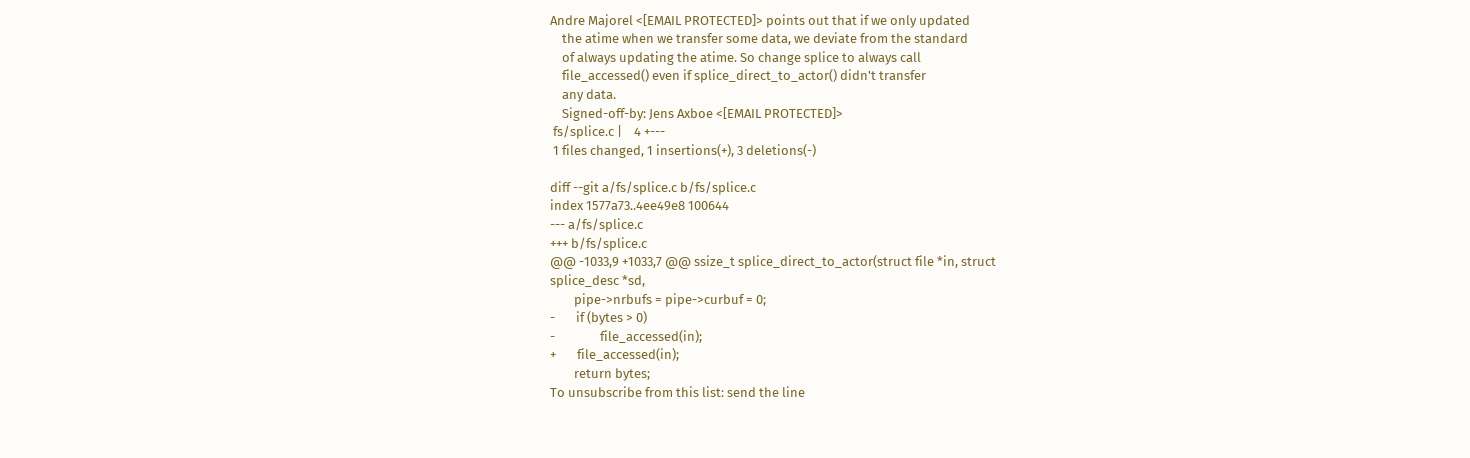Andre Majorel <[EMAIL PROTECTED]> points out that if we only updated
    the atime when we transfer some data, we deviate from the standard
    of always updating the atime. So change splice to always call
    file_accessed() even if splice_direct_to_actor() didn't transfer
    any data.
    Signed-off-by: Jens Axboe <[EMAIL PROTECTED]>
 fs/splice.c |    4 +---
 1 files changed, 1 insertions(+), 3 deletions(-)

diff --git a/fs/splice.c b/fs/splice.c
index 1577a73..4ee49e8 100644
--- a/fs/splice.c
+++ b/fs/splice.c
@@ -1033,9 +1033,7 @@ ssize_t splice_direct_to_actor(struct file *in, struct
splice_desc *sd,
        pipe->nrbufs = pipe->curbuf = 0;
-       if (bytes > 0)
-               file_accessed(in);
+       file_accessed(in);
        return bytes;
To unsubscribe from this list: send the line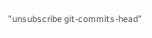"unsubscribe git-commits-head"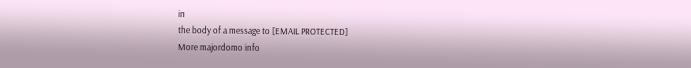in
the body of a message to [EMAIL PROTECTED]
More majordomo info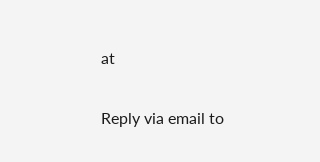at

Reply via email to